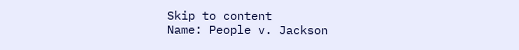Skip to content
Name: People v. Jackson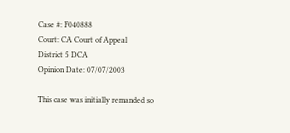Case #: F040888
Court: CA Court of Appeal
District 5 DCA
Opinion Date: 07/07/2003

This case was initially remanded so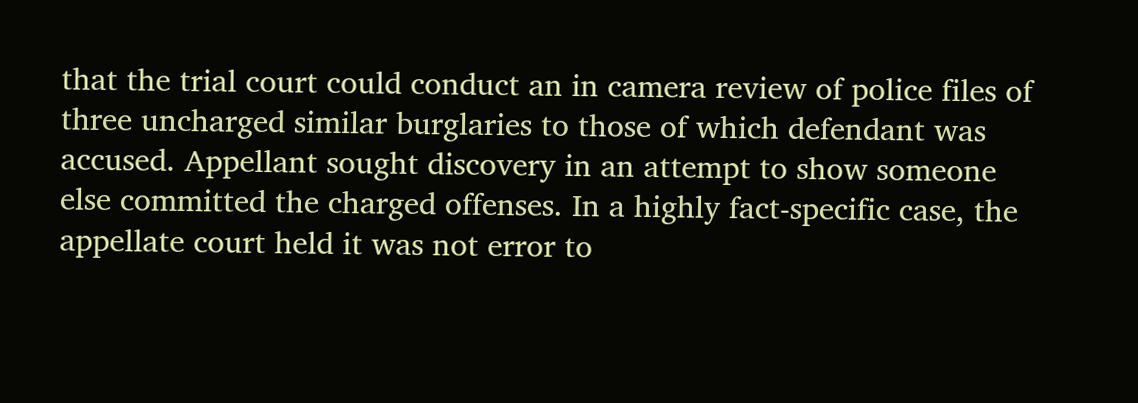that the trial court could conduct an in camera review of police files of three uncharged similar burglaries to those of which defendant was accused. Appellant sought discovery in an attempt to show someone else committed the charged offenses. In a highly fact-specific case, the appellate court held it was not error to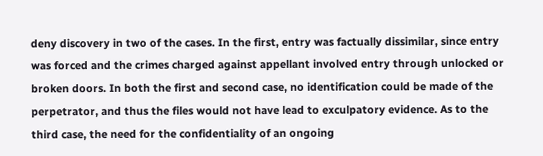deny discovery in two of the cases. In the first, entry was factually dissimilar, since entry was forced and the crimes charged against appellant involved entry through unlocked or broken doors. In both the first and second case, no identification could be made of the perpetrator, and thus the files would not have lead to exculpatory evidence. As to the third case, the need for the confidentiality of an ongoing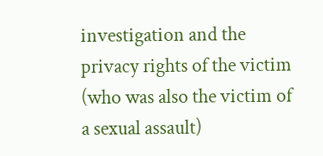investigation and the privacy rights of the victim (who was also the victim of a sexual assault)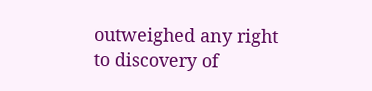outweighed any right to discovery of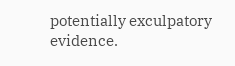potentially exculpatory evidence.